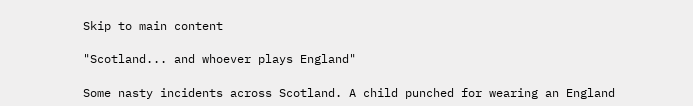Skip to main content

"Scotland... and whoever plays England"

Some nasty incidents across Scotland. A child punched for wearing an England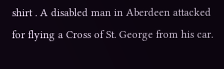shirt . A disabled man in Aberdeen attacked for flying a Cross of St. George from his car.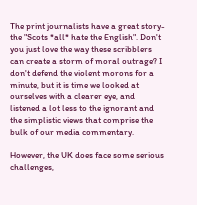The print journalists have a great story- the "Scots *all* hate the English". Don't you just love the way these scribblers can create a storm of moral outrage? I don't defend the violent morons for a minute, but it is time we looked at ourselves with a clearer eye, and listened a lot less to the ignorant and the simplistic views that comprise the bulk of our media commentary.

However, the UK does face some serious challenges,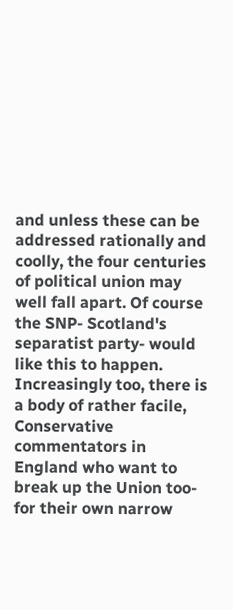and unless these can be addressed rationally and coolly, the four centuries of political union may well fall apart. Of course the SNP- Scotland's separatist party- would like this to happen. Increasingly too, there is a body of rather facile, Conservative commentators in England who want to break up the Union too- for their own narrow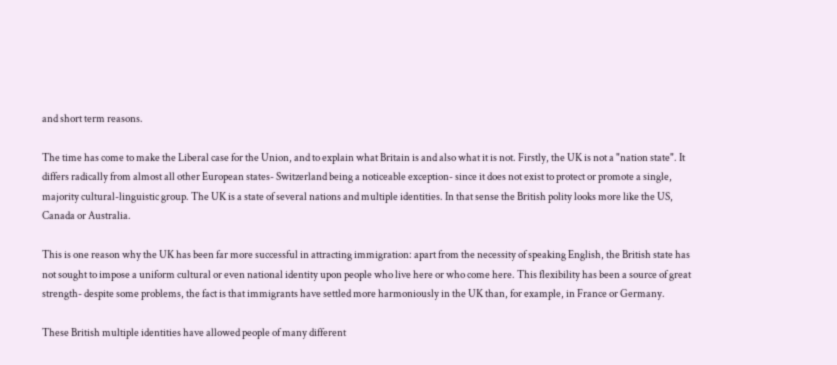and short term reasons.

The time has come to make the Liberal case for the Union, and to explain what Britain is and also what it is not. Firstly, the UK is not a "nation state". It differs radically from almost all other European states- Switzerland being a noticeable exception- since it does not exist to protect or promote a single, majority cultural-linguistic group. The UK is a state of several nations and multiple identities. In that sense the British polity looks more like the US, Canada or Australia.

This is one reason why the UK has been far more successful in attracting immigration: apart from the necessity of speaking English, the British state has not sought to impose a uniform cultural or even national identity upon people who live here or who come here. This flexibility has been a source of great strength- despite some problems, the fact is that immigrants have settled more harmoniously in the UK than, for example, in France or Germany.

These British multiple identities have allowed people of many different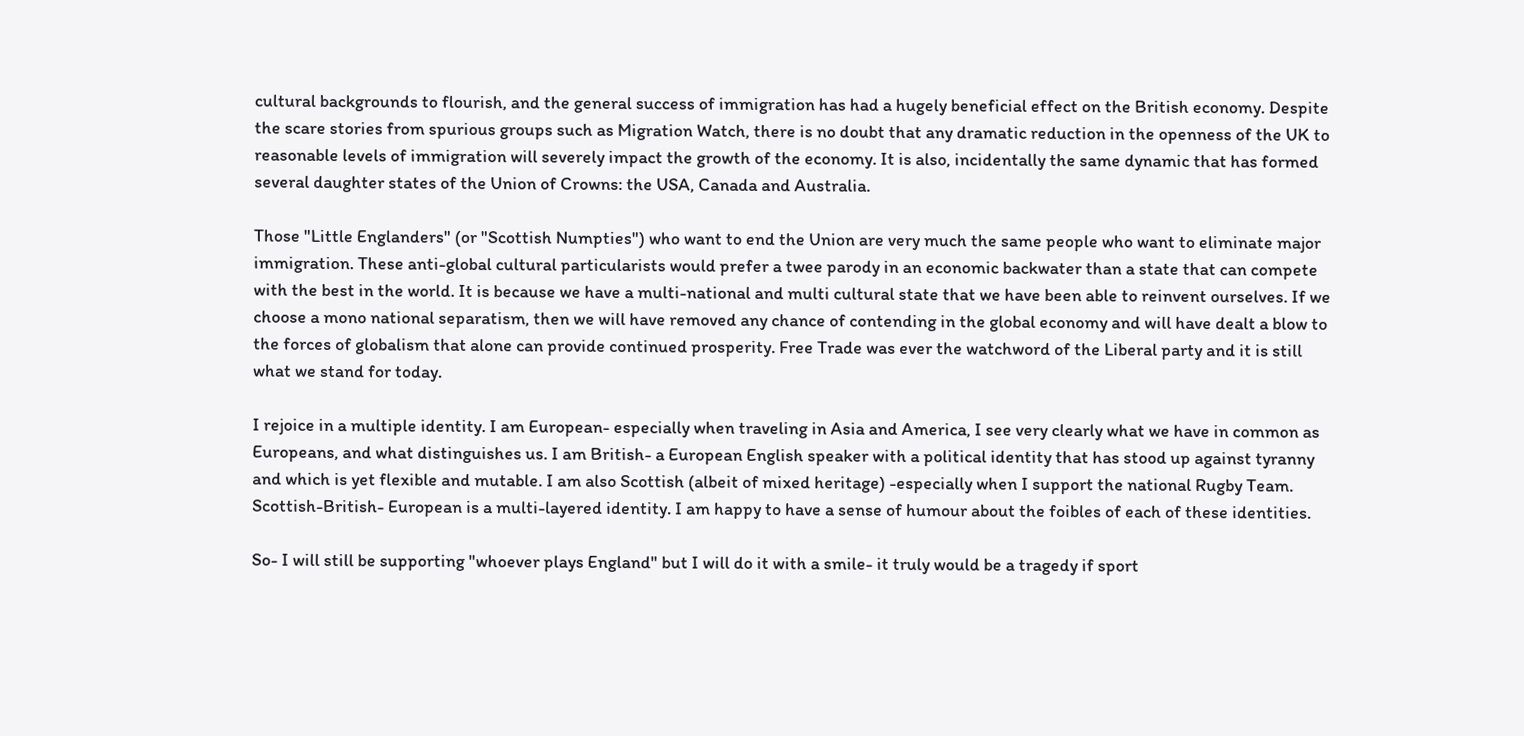cultural backgrounds to flourish, and the general success of immigration has had a hugely beneficial effect on the British economy. Despite the scare stories from spurious groups such as Migration Watch, there is no doubt that any dramatic reduction in the openness of the UK to reasonable levels of immigration will severely impact the growth of the economy. It is also, incidentally the same dynamic that has formed several daughter states of the Union of Crowns: the USA, Canada and Australia.

Those "Little Englanders" (or "Scottish Numpties") who want to end the Union are very much the same people who want to eliminate major immigration. These anti-global cultural particularists would prefer a twee parody in an economic backwater than a state that can compete with the best in the world. It is because we have a multi-national and multi cultural state that we have been able to reinvent ourselves. If we choose a mono national separatism, then we will have removed any chance of contending in the global economy and will have dealt a blow to the forces of globalism that alone can provide continued prosperity. Free Trade was ever the watchword of the Liberal party and it is still what we stand for today.

I rejoice in a multiple identity. I am European- especially when traveling in Asia and America, I see very clearly what we have in common as Europeans, and what distinguishes us. I am British- a European English speaker with a political identity that has stood up against tyranny and which is yet flexible and mutable. I am also Scottish (albeit of mixed heritage) -especially when I support the national Rugby Team. Scottish-British- European is a multi-layered identity. I am happy to have a sense of humour about the foibles of each of these identities.

So- I will still be supporting "whoever plays England" but I will do it with a smile- it truly would be a tragedy if sport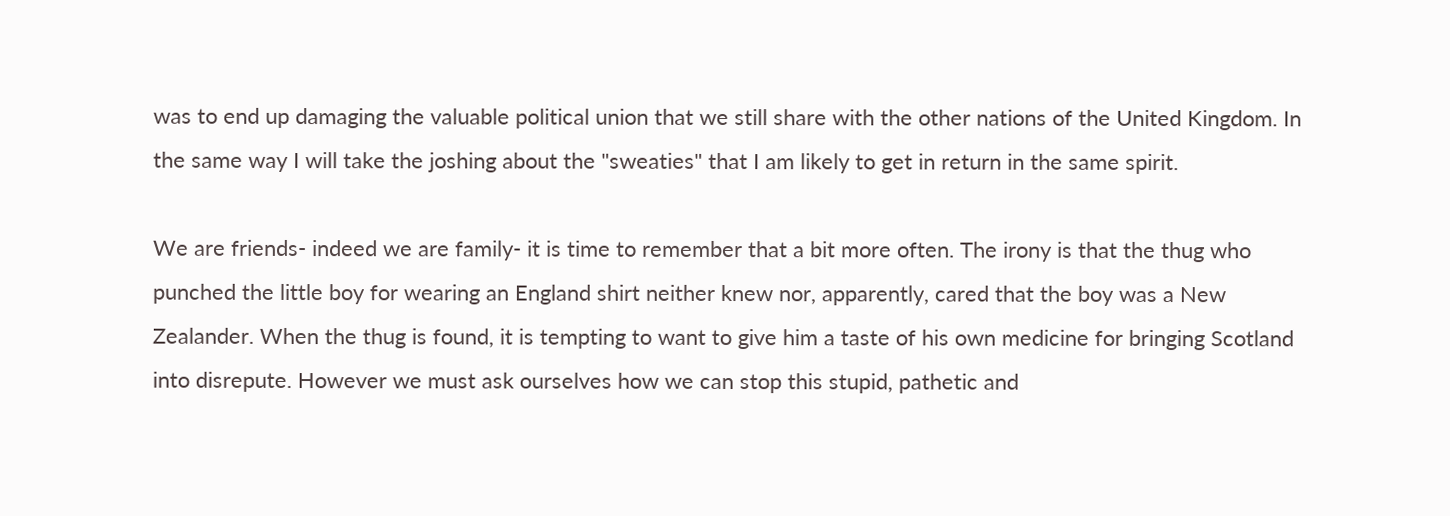was to end up damaging the valuable political union that we still share with the other nations of the United Kingdom. In the same way I will take the joshing about the "sweaties" that I am likely to get in return in the same spirit.

We are friends- indeed we are family- it is time to remember that a bit more often. The irony is that the thug who punched the little boy for wearing an England shirt neither knew nor, apparently, cared that the boy was a New Zealander. When the thug is found, it is tempting to want to give him a taste of his own medicine for bringing Scotland into disrepute. However we must ask ourselves how we can stop this stupid, pathetic and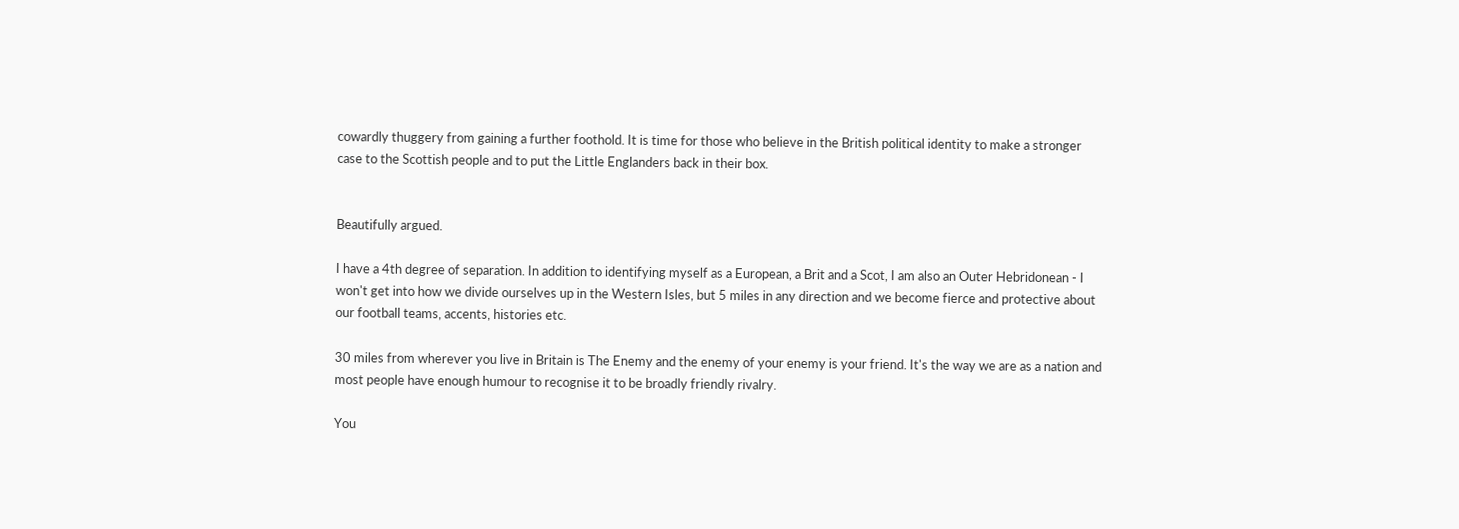cowardly thuggery from gaining a further foothold. It is time for those who believe in the British political identity to make a stronger case to the Scottish people and to put the Little Englanders back in their box.


Beautifully argued.

I have a 4th degree of separation. In addition to identifying myself as a European, a Brit and a Scot, I am also an Outer Hebridonean - I won't get into how we divide ourselves up in the Western Isles, but 5 miles in any direction and we become fierce and protective about our football teams, accents, histories etc.

30 miles from wherever you live in Britain is The Enemy and the enemy of your enemy is your friend. It's the way we are as a nation and most people have enough humour to recognise it to be broadly friendly rivalry.

You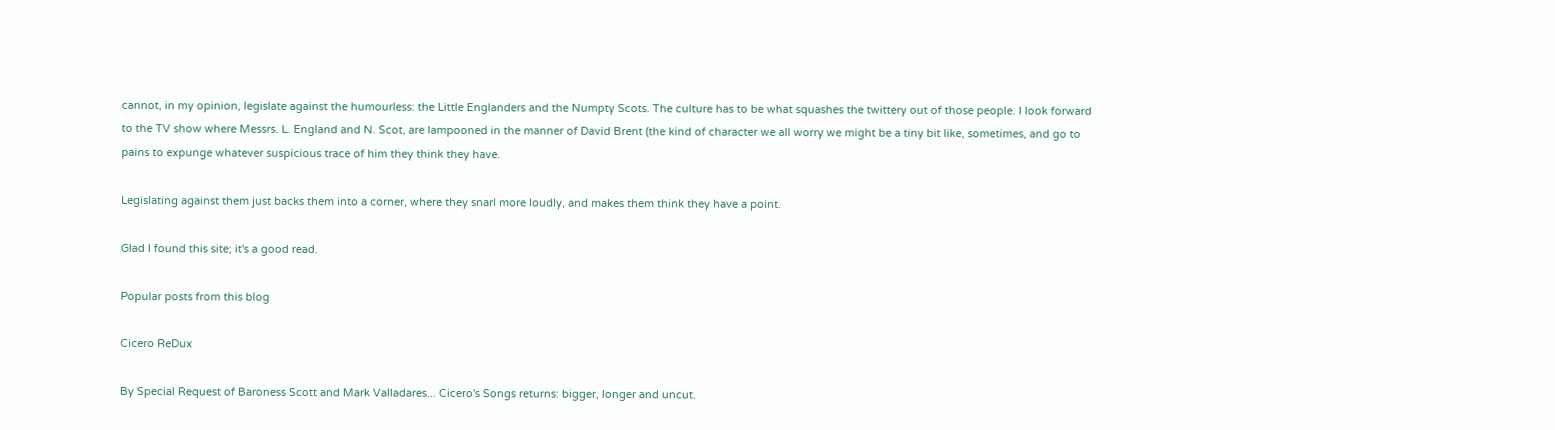cannot, in my opinion, legislate against the humourless: the Little Englanders and the Numpty Scots. The culture has to be what squashes the twittery out of those people. I look forward to the TV show where Messrs. L. England and N. Scot, are lampooned in the manner of David Brent (the kind of character we all worry we might be a tiny bit like, sometimes, and go to pains to expunge whatever suspicious trace of him they think they have.

Legislating against them just backs them into a corner, where they snarl more loudly, and makes them think they have a point.

Glad I found this site; it's a good read.

Popular posts from this blog

Cicero ReDux

By Special Request of Baroness Scott and Mark Valladares... Cicero's Songs returns: bigger, longer and uncut.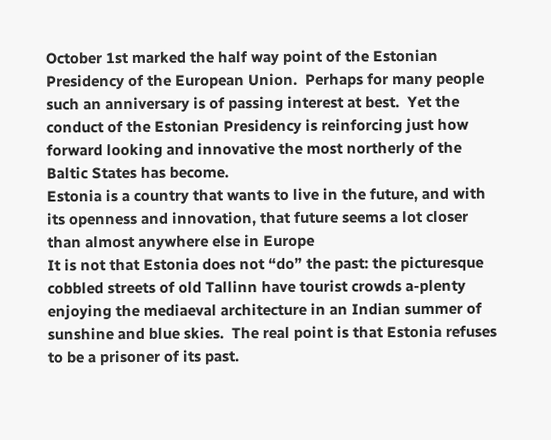October 1st marked the half way point of the Estonian Presidency of the European Union.  Perhaps for many people such an anniversary is of passing interest at best.  Yet the conduct of the Estonian Presidency is reinforcing just how forward looking and innovative the most northerly of the Baltic States has become.
Estonia is a country that wants to live in the future, and with its openness and innovation, that future seems a lot closer than almost anywhere else in Europe
It is not that Estonia does not “do” the past: the picturesque cobbled streets of old Tallinn have tourist crowds a-plenty enjoying the mediaeval architecture in an Indian summer of sunshine and blue skies.  The real point is that Estonia refuses to be a prisoner of its past.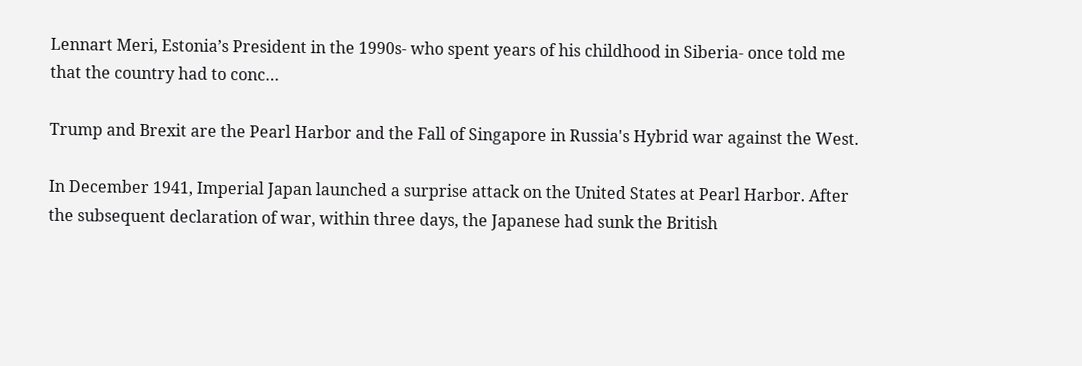Lennart Meri, Estonia’s President in the 1990s- who spent years of his childhood in Siberia- once told me that the country had to conc…

Trump and Brexit are the Pearl Harbor and the Fall of Singapore in Russia's Hybrid war against the West.

In December 1941, Imperial Japan launched a surprise attack on the United States at Pearl Harbor. After the subsequent declaration of war, within three days, the Japanese had sunk the British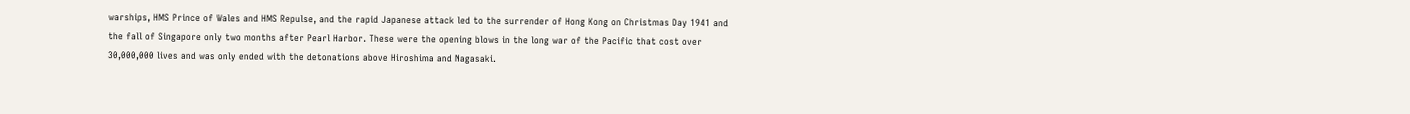warships, HMS Prince of Wales and HMS Repulse, and the rapid Japanese attack led to the surrender of Hong Kong on Christmas Day 1941 and the fall of Singapore only two months after Pearl Harbor. These were the opening blows in the long war of the Pacific that cost over 30,000,000 lives and was only ended with the detonations above Hiroshima and Nagasaki.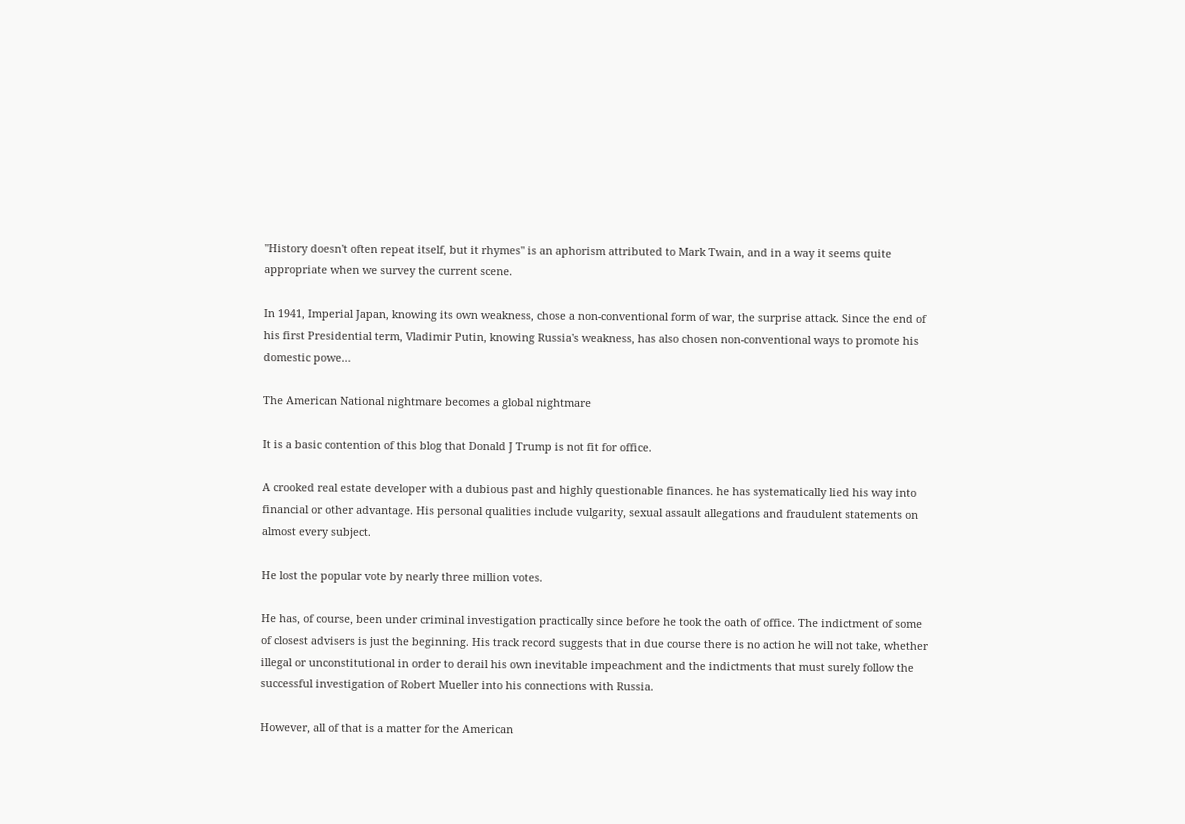"History doesn't often repeat itself, but it rhymes" is an aphorism attributed to Mark Twain, and in a way it seems quite appropriate when we survey the current scene.

In 1941, Imperial Japan, knowing its own weakness, chose a non-conventional form of war, the surprise attack. Since the end of his first Presidential term, Vladimir Putin, knowing Russia's weakness, has also chosen non-conventional ways to promote his domestic powe…

The American National nightmare becomes a global nightmare

It is a basic contention of this blog that Donald J Trump is not fit for office.

A crooked real estate developer with a dubious past and highly questionable finances. he has systematically lied his way into financial or other advantage. His personal qualities include vulgarity, sexual assault allegations and fraudulent statements on almost every subject.

He lost the popular vote by nearly three million votes.

He has, of course, been under criminal investigation practically since before he took the oath of office. The indictment of some of closest advisers is just the beginning. His track record suggests that in due course there is no action he will not take, whether illegal or unconstitutional in order to derail his own inevitable impeachment and the indictments that must surely follow the successful investigation of Robert Mueller into his connections with Russia.

However, all of that is a matter for the American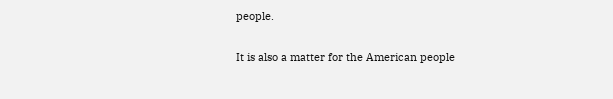people.

It is also a matter for the American people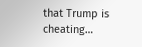that Trump is cheating…